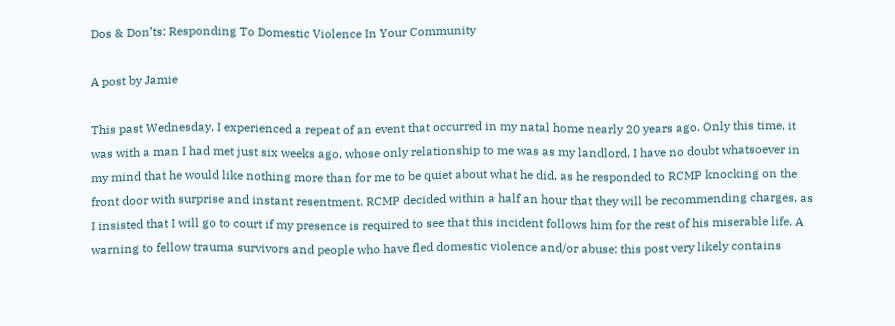Dos & Don’ts: Responding To Domestic Violence In Your Community

A post by Jamie

This past Wednesday, I experienced a repeat of an event that occurred in my natal home nearly 20 years ago. Only this time, it was with a man I had met just six weeks ago, whose only relationship to me was as my landlord. I have no doubt whatsoever in my mind that he would like nothing more than for me to be quiet about what he did, as he responded to RCMP knocking on the front door with surprise and instant resentment. RCMP decided within a half an hour that they will be recommending charges, as I insisted that I will go to court if my presence is required to see that this incident follows him for the rest of his miserable life. A warning to fellow trauma survivors and people who have fled domestic violence and/or abuse: this post very likely contains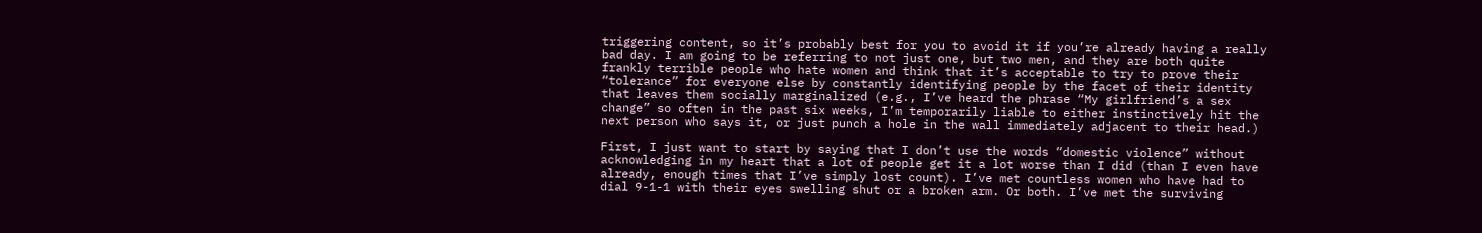triggering content, so it’s probably best for you to avoid it if you’re already having a really bad day. I am going to be referring to not just one, but two men, and they are both quite frankly terrible people who hate women and think that it’s acceptable to try to prove their “tolerance” for everyone else by constantly identifying people by the facet of their identity that leaves them socially marginalized (e.g., I’ve heard the phrase “My girlfriend’s a sex change” so often in the past six weeks, I’m temporarily liable to either instinctively hit the next person who says it, or just punch a hole in the wall immediately adjacent to their head.)

First, I just want to start by saying that I don’t use the words “domestic violence” without acknowledging in my heart that a lot of people get it a lot worse than I did (than I even have already, enough times that I’ve simply lost count). I’ve met countless women who have had to dial 9-1-1 with their eyes swelling shut or a broken arm. Or both. I’ve met the surviving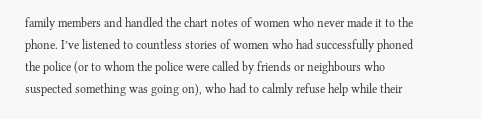family members and handled the chart notes of women who never made it to the phone. I’ve listened to countless stories of women who had successfully phoned the police (or to whom the police were called by friends or neighbours who suspected something was going on), who had to calmly refuse help while their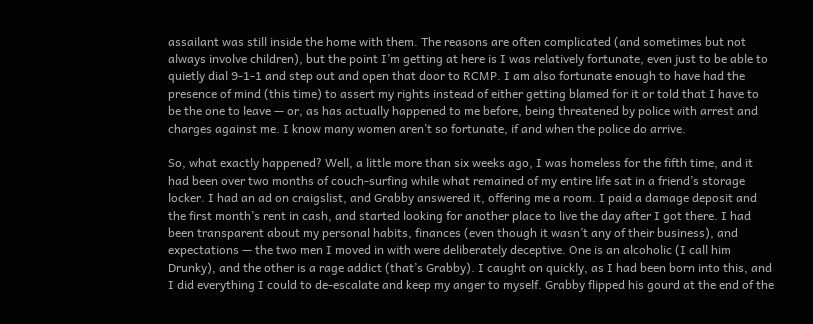assailant was still inside the home with them. The reasons are often complicated (and sometimes but not always involve children), but the point I’m getting at here is I was relatively fortunate, even just to be able to quietly dial 9-1-1 and step out and open that door to RCMP. I am also fortunate enough to have had the presence of mind (this time) to assert my rights instead of either getting blamed for it or told that I have to be the one to leave — or, as has actually happened to me before, being threatened by police with arrest and charges against me. I know many women aren’t so fortunate, if and when the police do arrive.

So, what exactly happened? Well, a little more than six weeks ago, I was homeless for the fifth time, and it had been over two months of couch-surfing while what remained of my entire life sat in a friend’s storage locker. I had an ad on craigslist, and Grabby answered it, offering me a room. I paid a damage deposit and the first month’s rent in cash, and started looking for another place to live the day after I got there. I had been transparent about my personal habits, finances (even though it wasn’t any of their business), and expectations — the two men I moved in with were deliberately deceptive. One is an alcoholic (I call him Drunky), and the other is a rage addict (that’s Grabby). I caught on quickly, as I had been born into this, and I did everything I could to de-escalate and keep my anger to myself. Grabby flipped his gourd at the end of the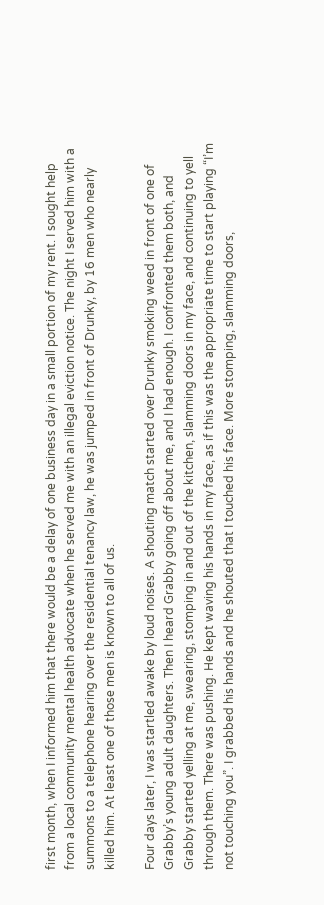first month, when I informed him that there would be a delay of one business day in a small portion of my rent. I sought help from a local community mental health advocate when he served me with an illegal eviction notice. The night I served him with a summons to a telephone hearing over the residential tenancy law, he was jumped in front of Drunky, by 16 men who nearly killed him. At least one of those men is known to all of us.

Four days later, I was startled awake by loud noises. A shouting match started over Drunky smoking weed in front of one of Grabby’s young adult daughters. Then I heard Grabby going off about me, and I had enough. I confronted them both, and Grabby started yelling at me, swearing, stomping in and out of the kitchen, slamming doors in my face, and continuing to yell through them. There was pushing. He kept waving his hands in my face, as if this was the appropriate time to start playing “I’m not touching you”. I grabbed his hands and he shouted that I touched his face. More stomping, slamming doors,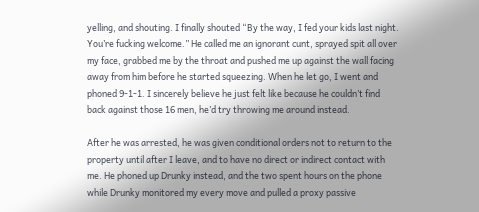yelling, and shouting. I finally shouted “By the way, I fed your kids last night. You’re fucking welcome.” He called me an ignorant cunt, sprayed spit all over my face, grabbed me by the throat and pushed me up against the wall facing away from him before he started squeezing. When he let go, I went and phoned 9-1-1. I sincerely believe he just felt like because he couldn’t find back against those 16 men, he’d try throwing me around instead.

After he was arrested, he was given conditional orders not to return to the property until after I leave, and to have no direct or indirect contact with me. He phoned up Drunky instead, and the two spent hours on the phone while Drunky monitored my every move and pulled a proxy passive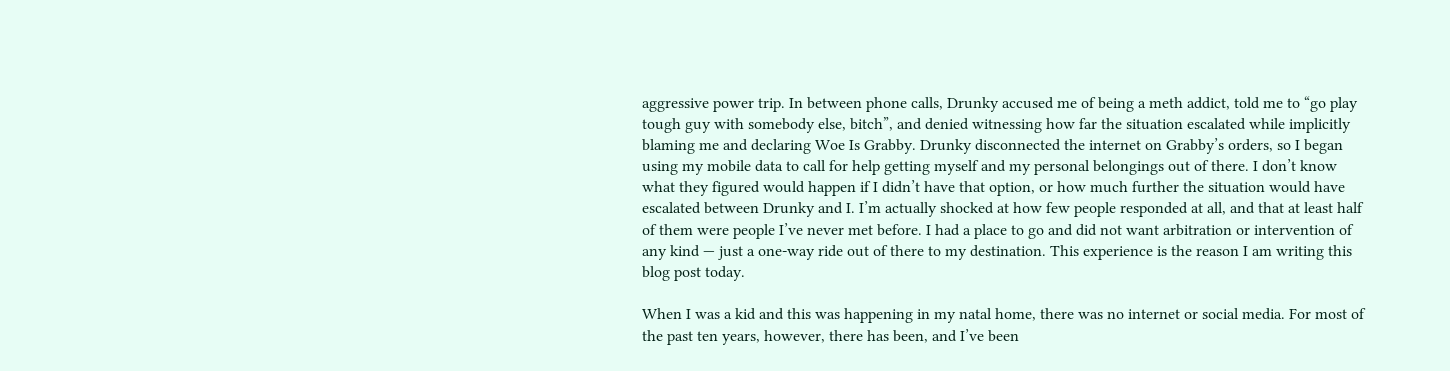aggressive power trip. In between phone calls, Drunky accused me of being a meth addict, told me to “go play tough guy with somebody else, bitch”, and denied witnessing how far the situation escalated while implicitly blaming me and declaring Woe Is Grabby. Drunky disconnected the internet on Grabby’s orders, so I began using my mobile data to call for help getting myself and my personal belongings out of there. I don’t know what they figured would happen if I didn’t have that option, or how much further the situation would have escalated between Drunky and I. I’m actually shocked at how few people responded at all, and that at least half of them were people I’ve never met before. I had a place to go and did not want arbitration or intervention of any kind — just a one-way ride out of there to my destination. This experience is the reason I am writing this blog post today.

When I was a kid and this was happening in my natal home, there was no internet or social media. For most of the past ten years, however, there has been, and I’ve been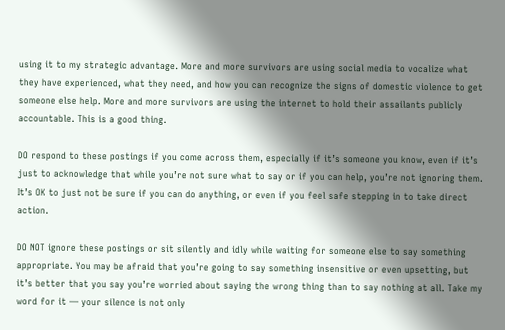using it to my strategic advantage. More and more survivors are using social media to vocalize what they have experienced, what they need, and how you can recognize the signs of domestic violence to get someone else help. More and more survivors are using the internet to hold their assailants publicly accountable. This is a good thing.

DO respond to these postings if you come across them, especially if it’s someone you know, even if it’s just to acknowledge that while you’re not sure what to say or if you can help, you’re not ignoring them. It’s OK to just not be sure if you can do anything, or even if you feel safe stepping in to take direct action.

DO NOT ignore these postings or sit silently and idly while waiting for someone else to say something appropriate. You may be afraid that you’re going to say something insensitive or even upsetting, but it’s better that you say you’re worried about saying the wrong thing than to say nothing at all. Take my word for it — your silence is not only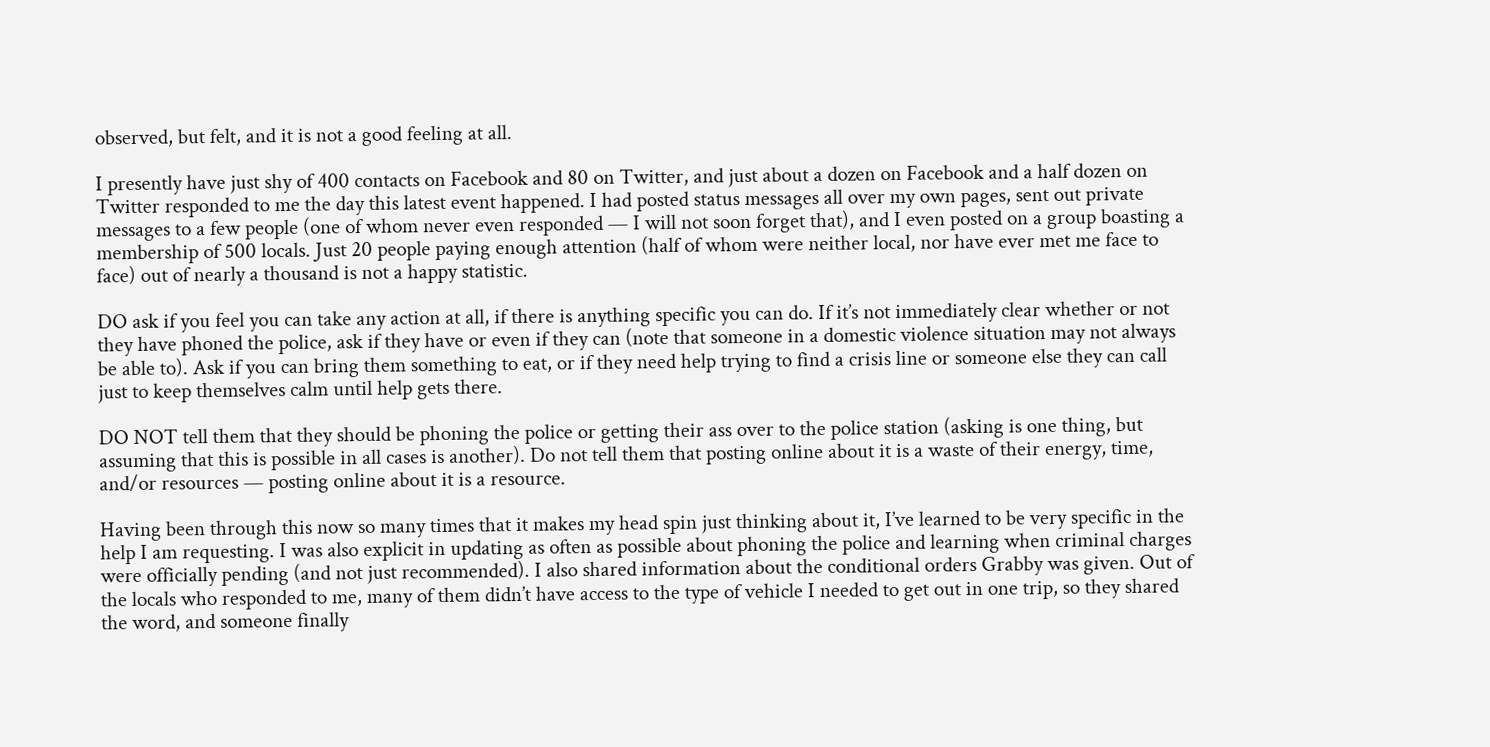observed, but felt, and it is not a good feeling at all.

I presently have just shy of 400 contacts on Facebook and 80 on Twitter, and just about a dozen on Facebook and a half dozen on Twitter responded to me the day this latest event happened. I had posted status messages all over my own pages, sent out private messages to a few people (one of whom never even responded — I will not soon forget that), and I even posted on a group boasting a membership of 500 locals. Just 20 people paying enough attention (half of whom were neither local, nor have ever met me face to face) out of nearly a thousand is not a happy statistic.

DO ask if you feel you can take any action at all, if there is anything specific you can do. If it’s not immediately clear whether or not they have phoned the police, ask if they have or even if they can (note that someone in a domestic violence situation may not always be able to). Ask if you can bring them something to eat, or if they need help trying to find a crisis line or someone else they can call just to keep themselves calm until help gets there.

DO NOT tell them that they should be phoning the police or getting their ass over to the police station (asking is one thing, but assuming that this is possible in all cases is another). Do not tell them that posting online about it is a waste of their energy, time, and/or resources — posting online about it is a resource.

Having been through this now so many times that it makes my head spin just thinking about it, I’ve learned to be very specific in the help I am requesting. I was also explicit in updating as often as possible about phoning the police and learning when criminal charges were officially pending (and not just recommended). I also shared information about the conditional orders Grabby was given. Out of the locals who responded to me, many of them didn’t have access to the type of vehicle I needed to get out in one trip, so they shared the word, and someone finally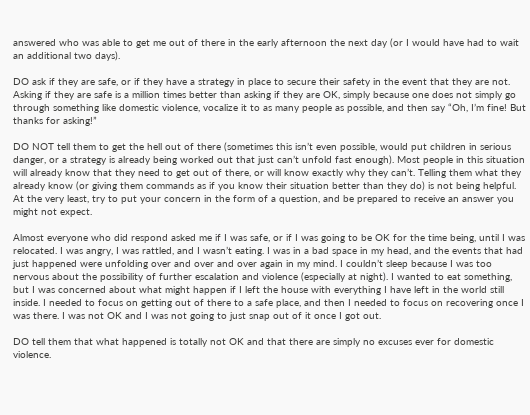answered who was able to get me out of there in the early afternoon the next day (or I would have had to wait an additional two days).

DO ask if they are safe, or if they have a strategy in place to secure their safety in the event that they are not. Asking if they are safe is a million times better than asking if they are OK, simply because one does not simply go through something like domestic violence, vocalize it to as many people as possible, and then say “Oh, I’m fine! But thanks for asking!”

DO NOT tell them to get the hell out of there (sometimes this isn’t even possible, would put children in serious danger, or a strategy is already being worked out that just can’t unfold fast enough). Most people in this situation will already know that they need to get out of there, or will know exactly why they can’t. Telling them what they already know (or giving them commands as if you know their situation better than they do) is not being helpful. At the very least, try to put your concern in the form of a question, and be prepared to receive an answer you might not expect.

Almost everyone who did respond asked me if I was safe, or if I was going to be OK for the time being, until I was relocated. I was angry, I was rattled, and I wasn’t eating. I was in a bad space in my head, and the events that had just happened were unfolding over and over and over again in my mind. I couldn’t sleep because I was too nervous about the possibility of further escalation and violence (especially at night). I wanted to eat something, but I was concerned about what might happen if I left the house with everything I have left in the world still inside. I needed to focus on getting out of there to a safe place, and then I needed to focus on recovering once I was there. I was not OK and I was not going to just snap out of it once I got out.

DO tell them that what happened is totally not OK and that there are simply no excuses ever for domestic violence.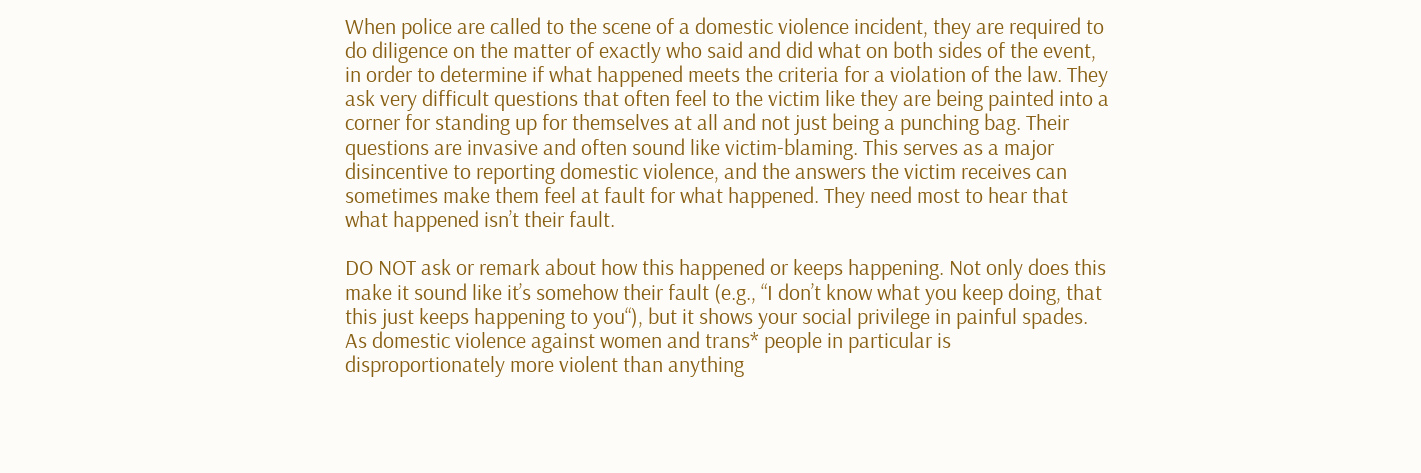When police are called to the scene of a domestic violence incident, they are required to do diligence on the matter of exactly who said and did what on both sides of the event, in order to determine if what happened meets the criteria for a violation of the law. They ask very difficult questions that often feel to the victim like they are being painted into a corner for standing up for themselves at all and not just being a punching bag. Their questions are invasive and often sound like victim-blaming. This serves as a major disincentive to reporting domestic violence, and the answers the victim receives can sometimes make them feel at fault for what happened. They need most to hear that what happened isn’t their fault.

DO NOT ask or remark about how this happened or keeps happening. Not only does this make it sound like it’s somehow their fault (e.g., “I don’t know what you keep doing, that this just keeps happening to you“), but it shows your social privilege in painful spades. As domestic violence against women and trans* people in particular is disproportionately more violent than anything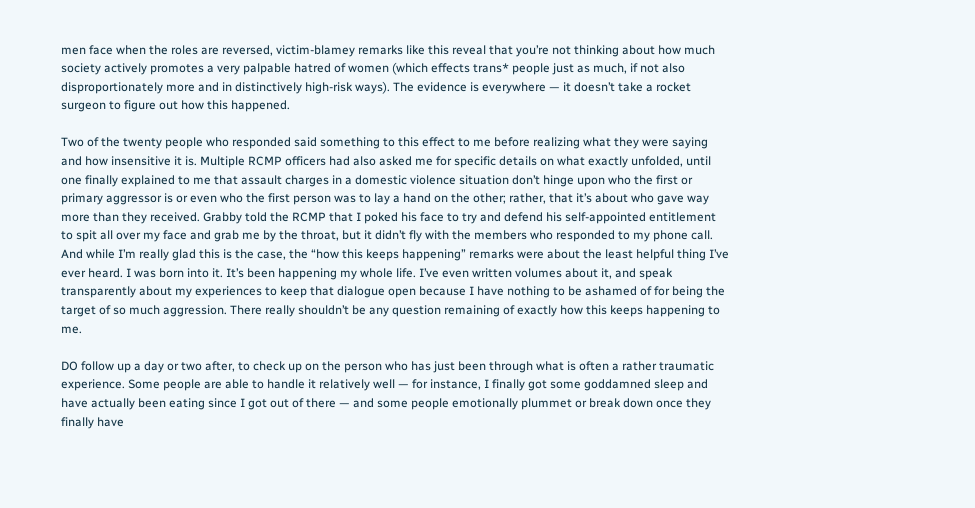men face when the roles are reversed, victim-blamey remarks like this reveal that you’re not thinking about how much society actively promotes a very palpable hatred of women (which effects trans* people just as much, if not also disproportionately more and in distinctively high-risk ways). The evidence is everywhere — it doesn’t take a rocket surgeon to figure out how this happened.

Two of the twenty people who responded said something to this effect to me before realizing what they were saying and how insensitive it is. Multiple RCMP officers had also asked me for specific details on what exactly unfolded, until one finally explained to me that assault charges in a domestic violence situation don’t hinge upon who the first or primary aggressor is or even who the first person was to lay a hand on the other; rather, that it’s about who gave way more than they received. Grabby told the RCMP that I poked his face to try and defend his self-appointed entitlement to spit all over my face and grab me by the throat, but it didn’t fly with the members who responded to my phone call. And while I’m really glad this is the case, the “how this keeps happening” remarks were about the least helpful thing I’ve ever heard. I was born into it. It’s been happening my whole life. I’ve even written volumes about it, and speak transparently about my experiences to keep that dialogue open because I have nothing to be ashamed of for being the target of so much aggression. There really shouldn’t be any question remaining of exactly how this keeps happening to me.

DO follow up a day or two after, to check up on the person who has just been through what is often a rather traumatic experience. Some people are able to handle it relatively well — for instance, I finally got some goddamned sleep and have actually been eating since I got out of there — and some people emotionally plummet or break down once they finally have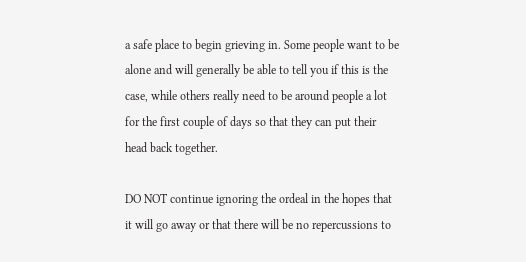a safe place to begin grieving in. Some people want to be alone and will generally be able to tell you if this is the case, while others really need to be around people a lot for the first couple of days so that they can put their head back together.

DO NOT continue ignoring the ordeal in the hopes that it will go away or that there will be no repercussions to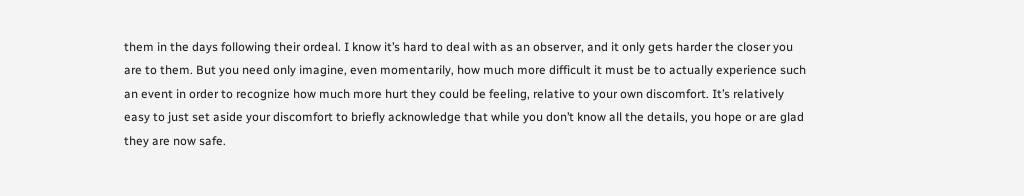them in the days following their ordeal. I know it’s hard to deal with as an observer, and it only gets harder the closer you are to them. But you need only imagine, even momentarily, how much more difficult it must be to actually experience such an event in order to recognize how much more hurt they could be feeling, relative to your own discomfort. It’s relatively easy to just set aside your discomfort to briefly acknowledge that while you don’t know all the details, you hope or are glad they are now safe.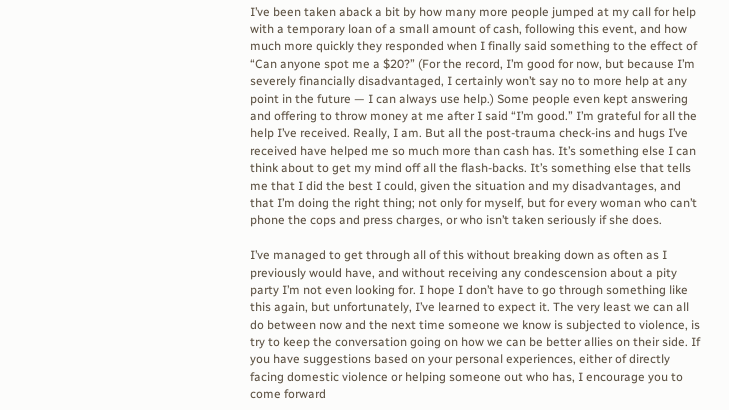I’ve been taken aback a bit by how many more people jumped at my call for help with a temporary loan of a small amount of cash, following this event, and how much more quickly they responded when I finally said something to the effect of “Can anyone spot me a $20?” (For the record, I’m good for now, but because I’m severely financially disadvantaged, I certainly won’t say no to more help at any point in the future — I can always use help.) Some people even kept answering and offering to throw money at me after I said “I’m good.” I’m grateful for all the help I’ve received. Really, I am. But all the post-trauma check-ins and hugs I’ve received have helped me so much more than cash has. It’s something else I can think about to get my mind off all the flash-backs. It’s something else that tells me that I did the best I could, given the situation and my disadvantages, and that I’m doing the right thing; not only for myself, but for every woman who can’t phone the cops and press charges, or who isn’t taken seriously if she does.

I’ve managed to get through all of this without breaking down as often as I previously would have, and without receiving any condescension about a pity party I’m not even looking for. I hope I don’t have to go through something like this again, but unfortunately, I’ve learned to expect it. The very least we can all do between now and the next time someone we know is subjected to violence, is try to keep the conversation going on how we can be better allies on their side. If you have suggestions based on your personal experiences, either of directly facing domestic violence or helping someone out who has, I encourage you to come forward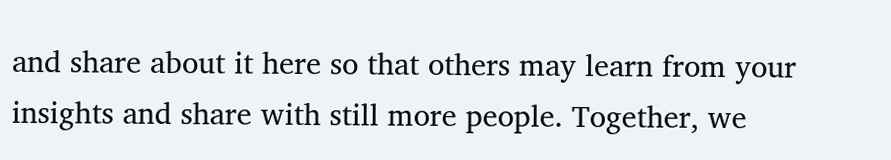and share about it here so that others may learn from your insights and share with still more people. Together, we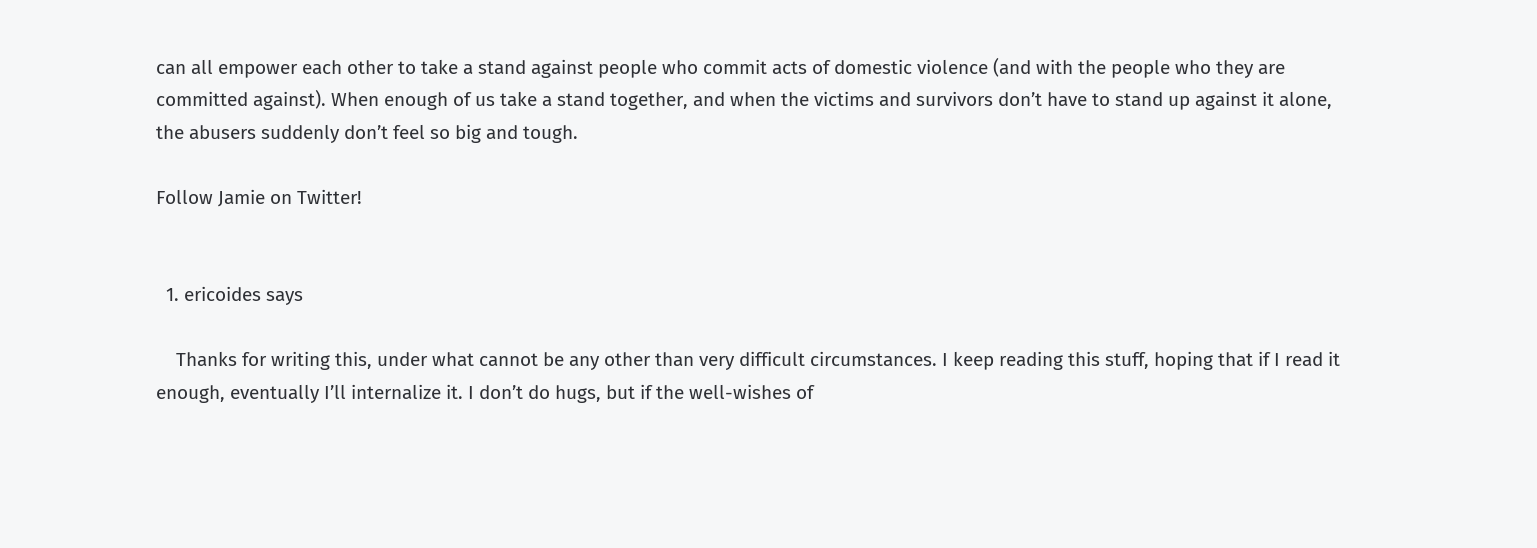can all empower each other to take a stand against people who commit acts of domestic violence (and with the people who they are committed against). When enough of us take a stand together, and when the victims and survivors don’t have to stand up against it alone, the abusers suddenly don’t feel so big and tough.

Follow Jamie on Twitter!


  1. ericoides says

    Thanks for writing this, under what cannot be any other than very difficult circumstances. I keep reading this stuff, hoping that if I read it enough, eventually I’ll internalize it. I don’t do hugs, but if the well-wishes of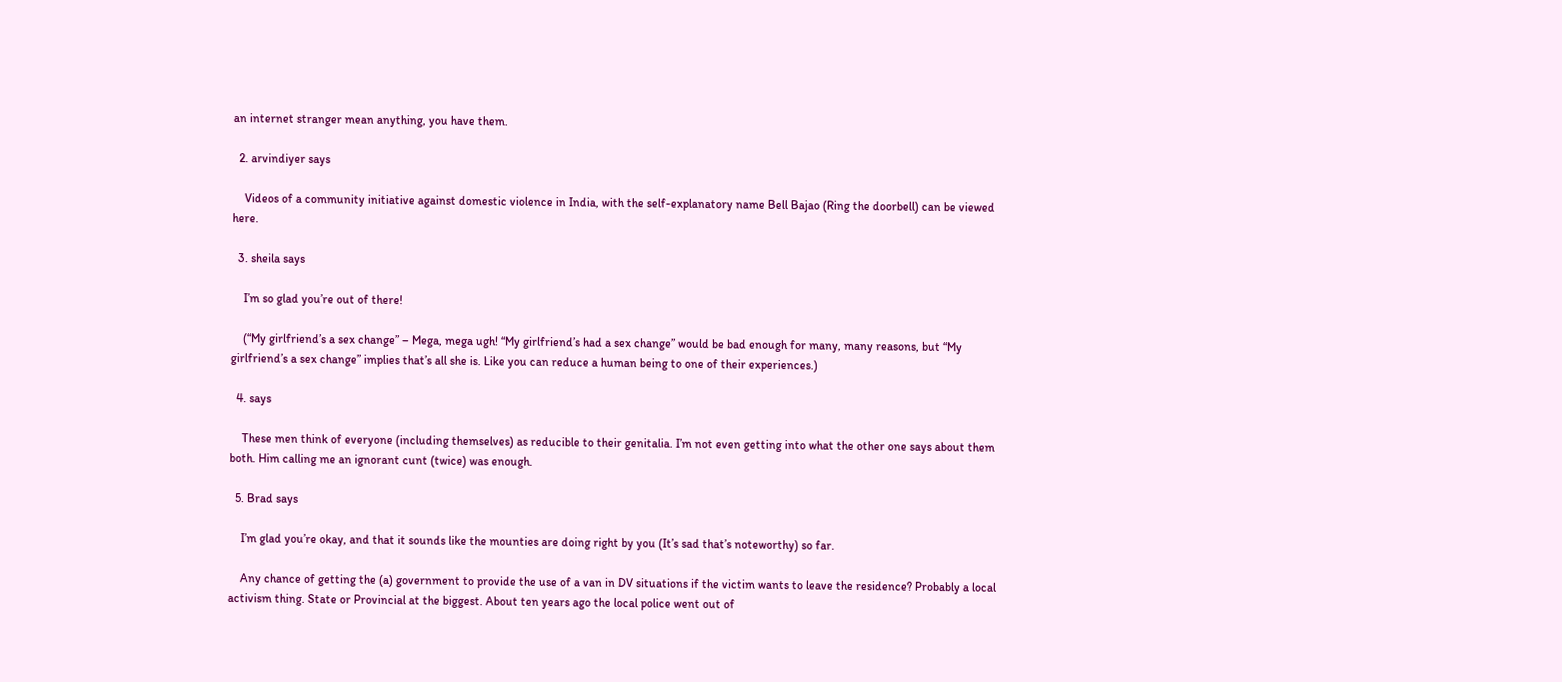an internet stranger mean anything, you have them.

  2. arvindiyer says

    Videos of a community initiative against domestic violence in India, with the self-explanatory name Bell Bajao (Ring the doorbell) can be viewed here.

  3. sheila says

    I’m so glad you’re out of there!

    (“My girlfriend’s a sex change” – Mega, mega ugh! “My girlfriend’s had a sex change” would be bad enough for many, many reasons, but “My girlfriend’s a sex change” implies that’s all she is. Like you can reduce a human being to one of their experiences.)

  4. says

    These men think of everyone (including themselves) as reducible to their genitalia. I’m not even getting into what the other one says about them both. Him calling me an ignorant cunt (twice) was enough.

  5. Brad says

    I’m glad you’re okay, and that it sounds like the mounties are doing right by you (It’s sad that’s noteworthy) so far.

    Any chance of getting the (a) government to provide the use of a van in DV situations if the victim wants to leave the residence? Probably a local activism thing. State or Provincial at the biggest. About ten years ago the local police went out of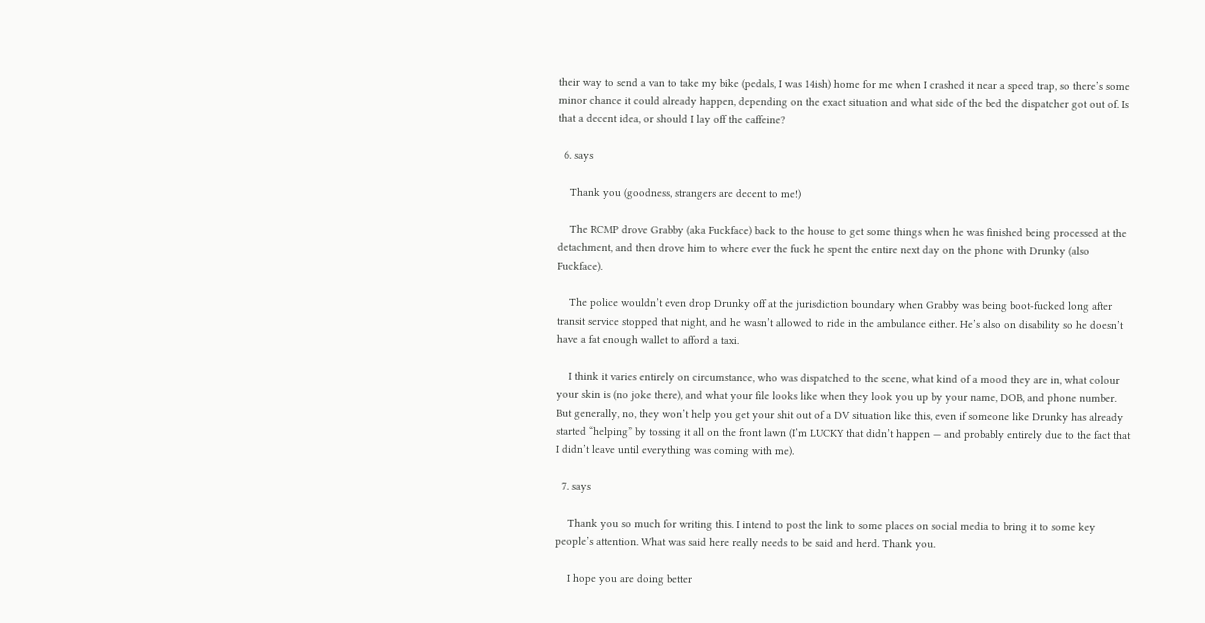their way to send a van to take my bike (pedals, I was 14ish) home for me when I crashed it near a speed trap, so there’s some minor chance it could already happen, depending on the exact situation and what side of the bed the dispatcher got out of. Is that a decent idea, or should I lay off the caffeine?

  6. says

    Thank you (goodness, strangers are decent to me!)

    The RCMP drove Grabby (aka Fuckface) back to the house to get some things when he was finished being processed at the detachment, and then drove him to where ever the fuck he spent the entire next day on the phone with Drunky (also Fuckface).

    The police wouldn’t even drop Drunky off at the jurisdiction boundary when Grabby was being boot-fucked long after transit service stopped that night, and he wasn’t allowed to ride in the ambulance either. He’s also on disability so he doesn’t have a fat enough wallet to afford a taxi.

    I think it varies entirely on circumstance, who was dispatched to the scene, what kind of a mood they are in, what colour your skin is (no joke there), and what your file looks like when they look you up by your name, DOB, and phone number. But generally, no, they won’t help you get your shit out of a DV situation like this, even if someone like Drunky has already started “helping” by tossing it all on the front lawn (I’m LUCKY that didn’t happen — and probably entirely due to the fact that I didn’t leave until everything was coming with me).

  7. says

    Thank you so much for writing this. I intend to post the link to some places on social media to bring it to some key people’s attention. What was said here really needs to be said and herd. Thank you.

    I hope you are doing better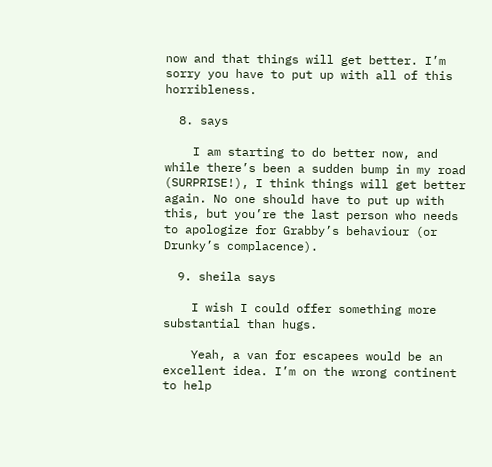now and that things will get better. I’m sorry you have to put up with all of this horribleness.

  8. says

    I am starting to do better now, and while there’s been a sudden bump in my road (SURPRISE!), I think things will get better again. No one should have to put up with this, but you’re the last person who needs to apologize for Grabby’s behaviour (or Drunky’s complacence).

  9. sheila says

    I wish I could offer something more substantial than hugs.

    Yeah, a van for escapees would be an excellent idea. I’m on the wrong continent to help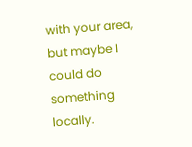with your area, but maybe I could do something locally.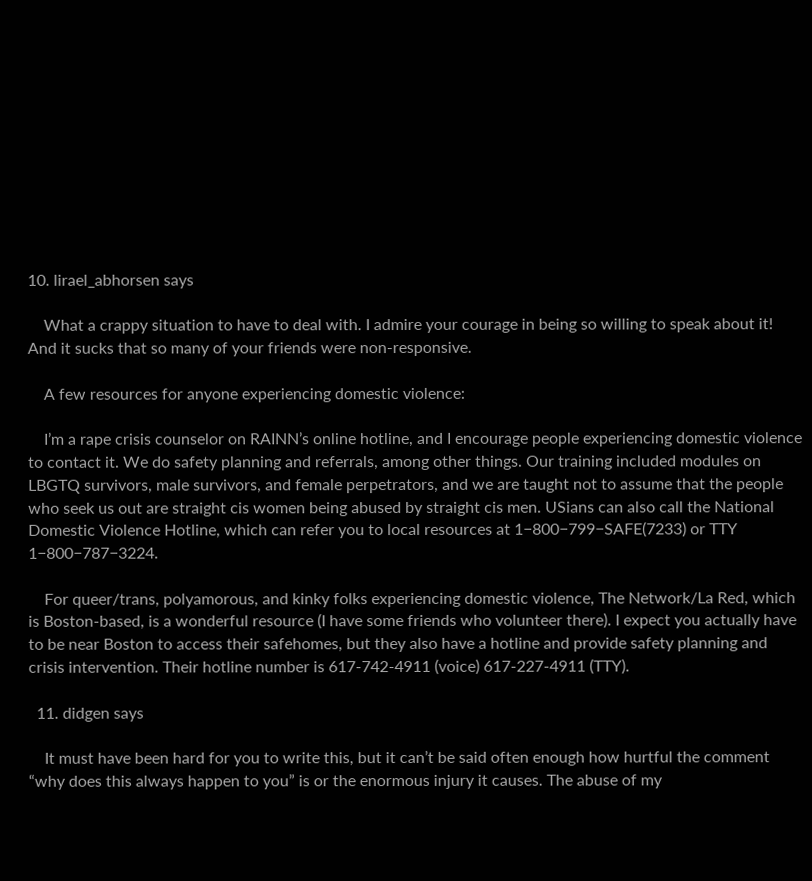10. lirael_abhorsen says

    What a crappy situation to have to deal with. I admire your courage in being so willing to speak about it! And it sucks that so many of your friends were non-responsive.

    A few resources for anyone experiencing domestic violence:

    I’m a rape crisis counselor on RAINN’s online hotline, and I encourage people experiencing domestic violence to contact it. We do safety planning and referrals, among other things. Our training included modules on LBGTQ survivors, male survivors, and female perpetrators, and we are taught not to assume that the people who seek us out are straight cis women being abused by straight cis men. USians can also call the National Domestic Violence Hotline, which can refer you to local resources at 1−800−799−SAFE(7233) or TTY 1−800−787−3224.

    For queer/trans, polyamorous, and kinky folks experiencing domestic violence, The Network/La Red, which is Boston-based, is a wonderful resource (I have some friends who volunteer there). I expect you actually have to be near Boston to access their safehomes, but they also have a hotline and provide safety planning and crisis intervention. Their hotline number is 617-742-4911 (voice) 617-227-4911 (TTY).

  11. didgen says

    It must have been hard for you to write this, but it can’t be said often enough how hurtful the comment “why does this always happen to you” is or the enormous injury it causes. The abuse of my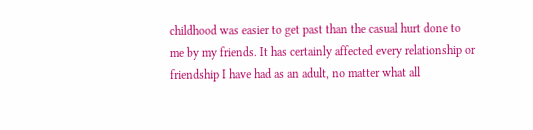childhood was easier to get past than the casual hurt done to me by my friends. It has certainly affected every relationship or friendship I have had as an adult, no matter what all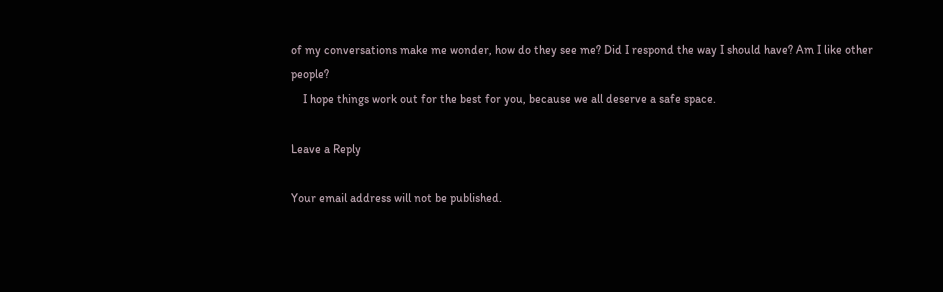of my conversations make me wonder, how do they see me? Did I respond the way I should have? Am I like other people?
    I hope things work out for the best for you, because we all deserve a safe space.

Leave a Reply

Your email address will not be published.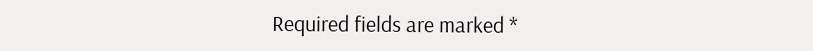Required fields are marked *